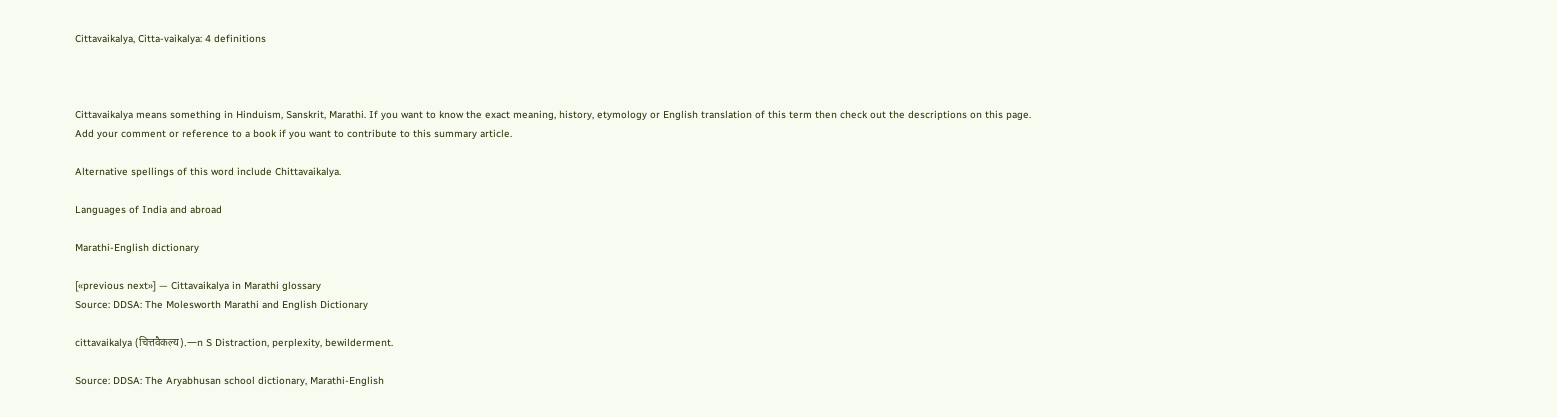Cittavaikalya, Citta-vaikalya: 4 definitions



Cittavaikalya means something in Hinduism, Sanskrit, Marathi. If you want to know the exact meaning, history, etymology or English translation of this term then check out the descriptions on this page. Add your comment or reference to a book if you want to contribute to this summary article.

Alternative spellings of this word include Chittavaikalya.

Languages of India and abroad

Marathi-English dictionary

[«previous next»] — Cittavaikalya in Marathi glossary
Source: DDSA: The Molesworth Marathi and English Dictionary

cittavaikalya (चित्तवैकल्य).—n S Distraction, perplexity, bewilderment.

Source: DDSA: The Aryabhusan school dictionary, Marathi-English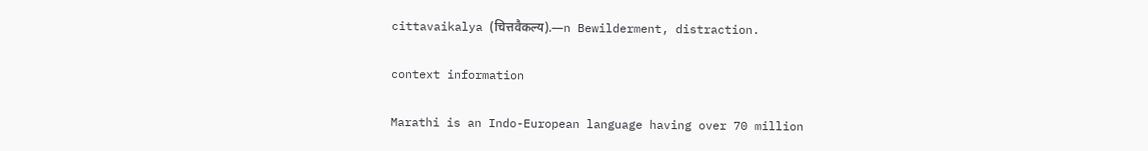cittavaikalya (चित्तवैकल्य).—n Bewilderment, distraction.

context information

Marathi is an Indo-European language having over 70 million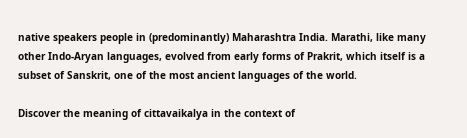native speakers people in (predominantly) Maharashtra India. Marathi, like many other Indo-Aryan languages, evolved from early forms of Prakrit, which itself is a subset of Sanskrit, one of the most ancient languages of the world.

Discover the meaning of cittavaikalya in the context of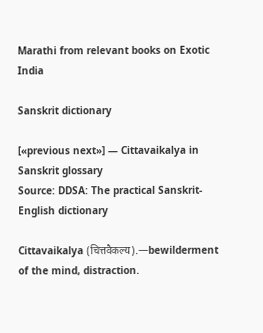Marathi from relevant books on Exotic India

Sanskrit dictionary

[«previous next»] — Cittavaikalya in Sanskrit glossary
Source: DDSA: The practical Sanskrit-English dictionary

Cittavaikalya (चित्तवैकल्य).—bewilderment of the mind, distraction.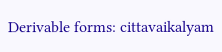Derivable forms: cittavaikalyam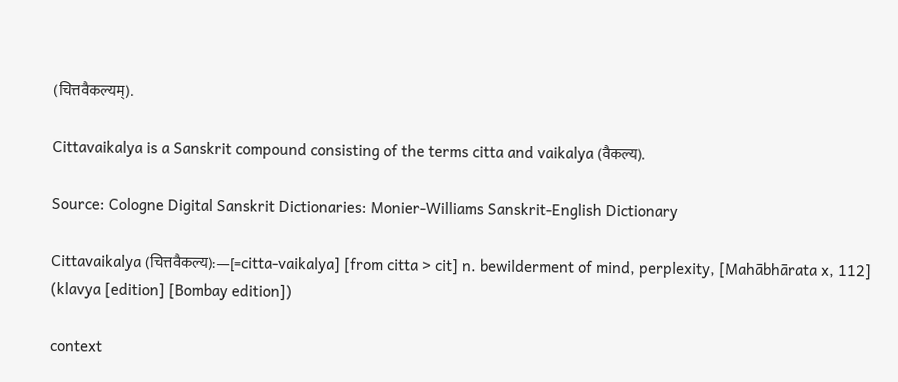(चित्तवैकल्यम्).

Cittavaikalya is a Sanskrit compound consisting of the terms citta and vaikalya (वैकल्य).

Source: Cologne Digital Sanskrit Dictionaries: Monier-Williams Sanskrit-English Dictionary

Cittavaikalya (चित्तवैकल्य):—[=citta-vaikalya] [from citta > cit] n. bewilderment of mind, perplexity, [Mahābhārata x, 112] (klavya [edition] [Bombay edition])

context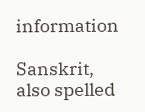information

Sanskrit, also spelled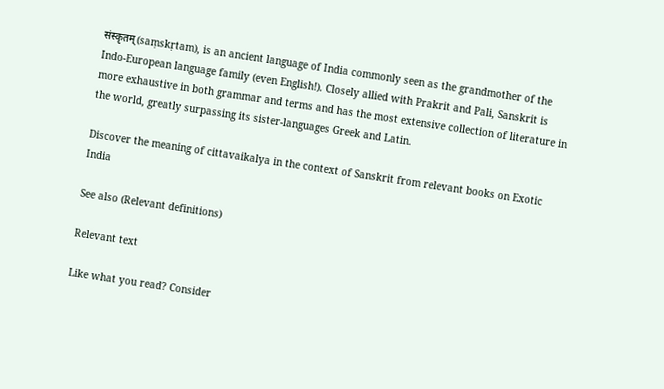संस्कृतम् (saṃskṛtam), is an ancient language of India commonly seen as the grandmother of the Indo-European language family (even English!). Closely allied with Prakrit and Pali, Sanskrit is more exhaustive in both grammar and terms and has the most extensive collection of literature in the world, greatly surpassing its sister-languages Greek and Latin.

Discover the meaning of cittavaikalya in the context of Sanskrit from relevant books on Exotic India

See also (Relevant definitions)

Relevant text

Like what you read? Consider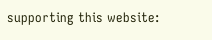supporting this website: